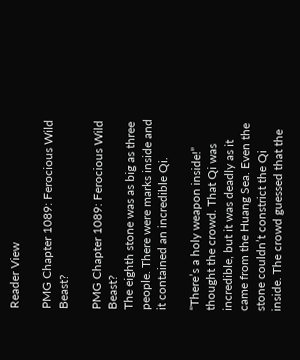Reader View

PMG Chapter 1089: Ferocious Wild Beast?

PMG Chapter 1089: Ferocious Wild Beast?
The eighth stone was as big as three people. There were marks inside and it contained an incredible Qi.

“There’s a holy weapon inside!” thought the crowd. That Qi was incredible, but it was deadly as it came from the Huang Sea. Even the stone couldn’t constrict the Qi inside. The crowd guessed that the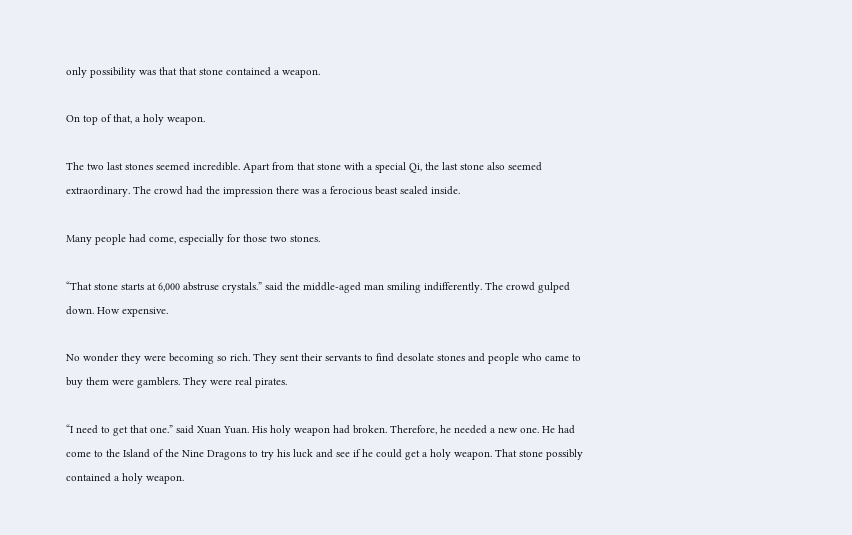only possibility was that that stone contained a weapon.

On top of that, a holy weapon.

The two last stones seemed incredible. Apart from that stone with a special Qi, the last stone also seemed extraordinary. The crowd had the impression there was a ferocious beast sealed inside.

Many people had come, especially for those two stones.

“That stone starts at 6,000 abstruse crystals.” said the middle-aged man smiling indifferently. The crowd gulped down. How expensive.

No wonder they were becoming so rich. They sent their servants to find desolate stones and people who came to buy them were gamblers. They were real pirates.

“I need to get that one.” said Xuan Yuan. His holy weapon had broken. Therefore, he needed a new one. He had come to the Island of the Nine Dragons to try his luck and see if he could get a holy weapon. That stone possibly contained a holy weapon.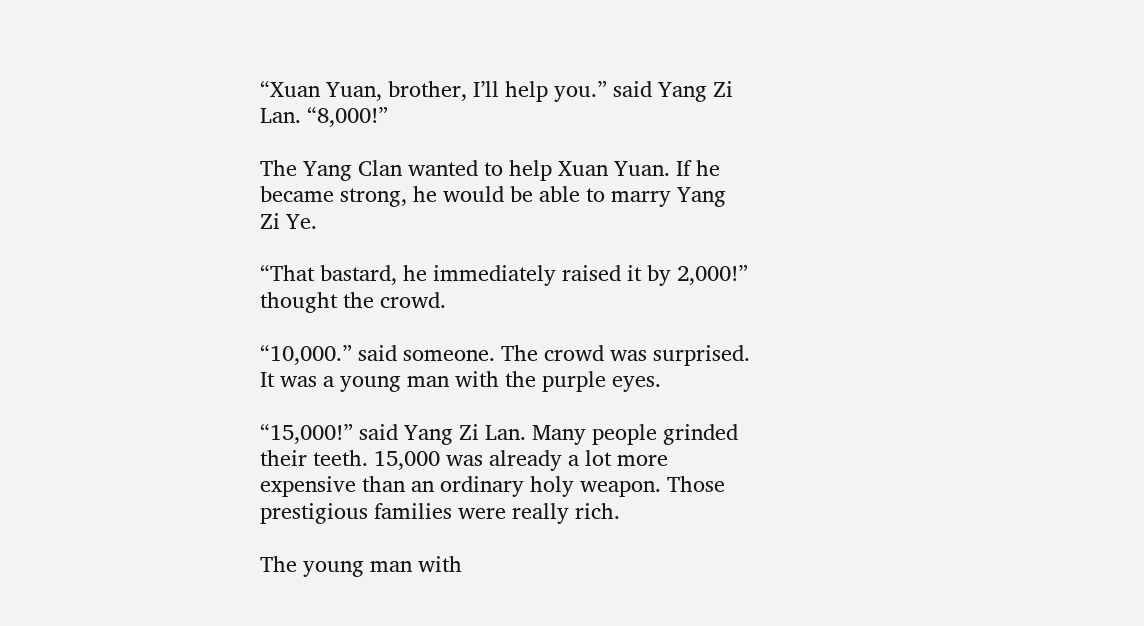“Xuan Yuan, brother, I’ll help you.” said Yang Zi Lan. “8,000!”

The Yang Clan wanted to help Xuan Yuan. If he became strong, he would be able to marry Yang Zi Ye.

“That bastard, he immediately raised it by 2,000!” thought the crowd.

“10,000.” said someone. The crowd was surprised. It was a young man with the purple eyes.

“15,000!” said Yang Zi Lan. Many people grinded their teeth. 15,000 was already a lot more expensive than an ordinary holy weapon. Those prestigious families were really rich.

The young man with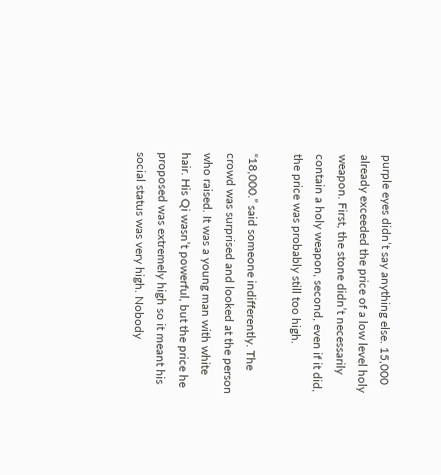purple eyes didn’t say anything else. 15,000 already exceeded the price of a low level holy weapon. First, the stone didn’t necessarily contain a holy weapon, second, even if it did, the price was probably still too high.

“18,000.” said someone indifferently. The crowd was surprised and looked at the person who raised. It was a young man with white hair. His Qi wasn’t powerful, but the price he proposed was extremely high so it meant his social status was very high. Nobody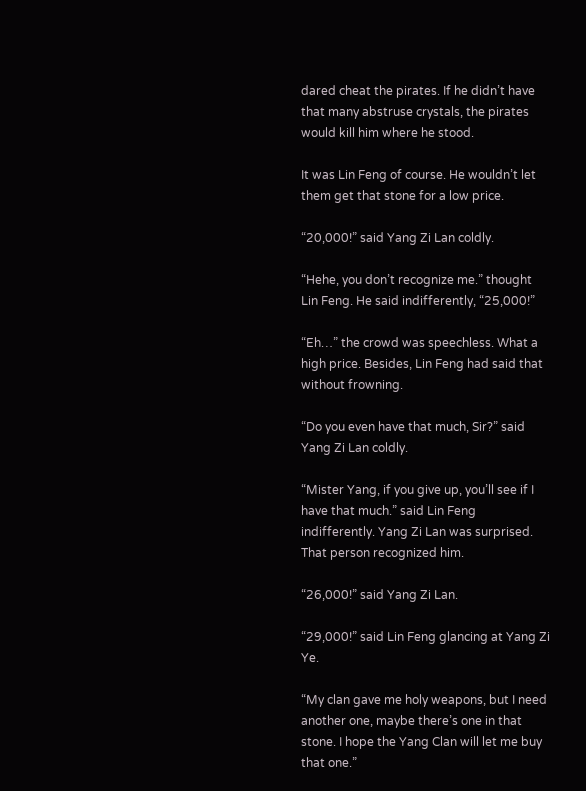dared cheat the pirates. If he didn’t have that many abstruse crystals, the pirates would kill him where he stood.

It was Lin Feng of course. He wouldn’t let them get that stone for a low price.

“20,000!” said Yang Zi Lan coldly.

“Hehe, you don’t recognize me.” thought Lin Feng. He said indifferently, “25,000!”

“Eh…” the crowd was speechless. What a high price. Besides, Lin Feng had said that without frowning.

“Do you even have that much, Sir?” said Yang Zi Lan coldly.

“Mister Yang, if you give up, you’ll see if I have that much.” said Lin Feng indifferently. Yang Zi Lan was surprised. That person recognized him.

“26,000!” said Yang Zi Lan.

“29,000!” said Lin Feng glancing at Yang Zi Ye.

“My clan gave me holy weapons, but I need another one, maybe there’s one in that stone. I hope the Yang Clan will let me buy that one.”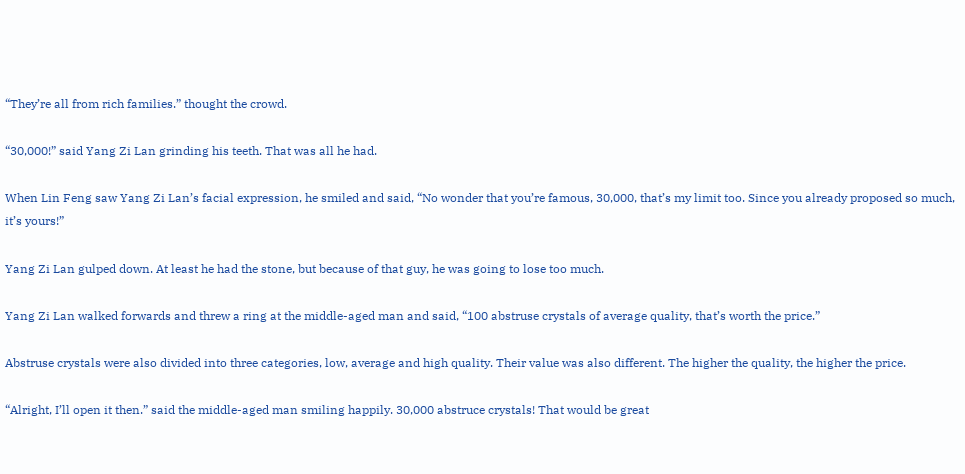“They’re all from rich families.” thought the crowd.

“30,000!” said Yang Zi Lan grinding his teeth. That was all he had.

When Lin Feng saw Yang Zi Lan’s facial expression, he smiled and said, “No wonder that you’re famous, 30,000, that’s my limit too. Since you already proposed so much, it’s yours!”

Yang Zi Lan gulped down. At least he had the stone, but because of that guy, he was going to lose too much.

Yang Zi Lan walked forwards and threw a ring at the middle-aged man and said, “100 abstruse crystals of average quality, that’s worth the price.”

Abstruse crystals were also divided into three categories, low, average and high quality. Their value was also different. The higher the quality, the higher the price.

“Alright, I’ll open it then.” said the middle-aged man smiling happily. 30,000 abstruce crystals! That would be great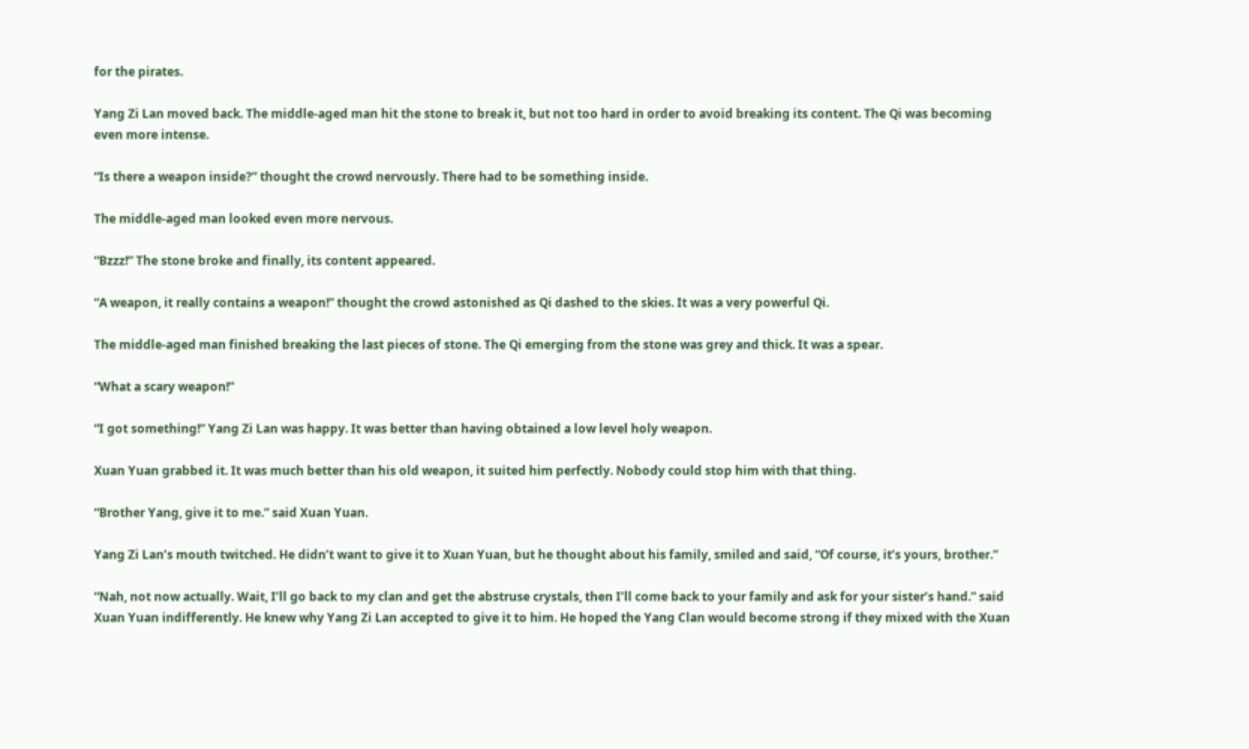for the pirates.

Yang Zi Lan moved back. The middle-aged man hit the stone to break it, but not too hard in order to avoid breaking its content. The Qi was becoming even more intense.

“Is there a weapon inside?” thought the crowd nervously. There had to be something inside.

The middle-aged man looked even more nervous.

“Bzzz!” The stone broke and finally, its content appeared.

“A weapon, it really contains a weapon!” thought the crowd astonished as Qi dashed to the skies. It was a very powerful Qi.

The middle-aged man finished breaking the last pieces of stone. The Qi emerging from the stone was grey and thick. It was a spear.

“What a scary weapon!”

“I got something!” Yang Zi Lan was happy. It was better than having obtained a low level holy weapon.

Xuan Yuan grabbed it. It was much better than his old weapon, it suited him perfectly. Nobody could stop him with that thing.

“Brother Yang, give it to me.” said Xuan Yuan.

Yang Zi Lan’s mouth twitched. He didn’t want to give it to Xuan Yuan, but he thought about his family, smiled and said, “Of course, it’s yours, brother.”

“Nah, not now actually. Wait, I’ll go back to my clan and get the abstruse crystals, then I’ll come back to your family and ask for your sister’s hand.” said Xuan Yuan indifferently. He knew why Yang Zi Lan accepted to give it to him. He hoped the Yang Clan would become strong if they mixed with the Xuan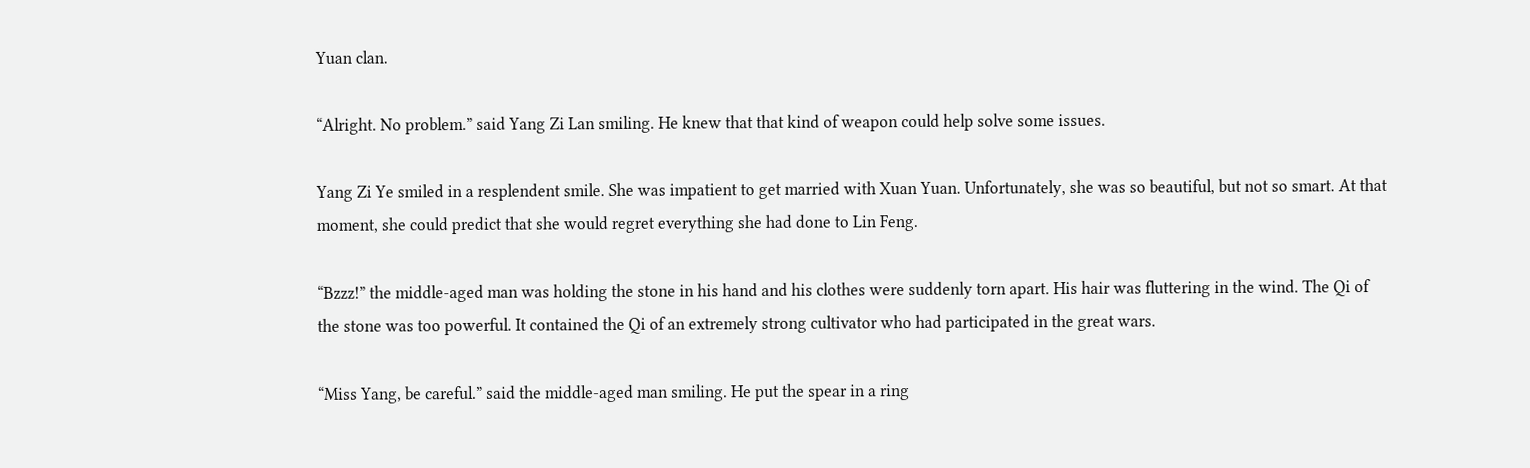Yuan clan.

“Alright. No problem.” said Yang Zi Lan smiling. He knew that that kind of weapon could help solve some issues.

Yang Zi Ye smiled in a resplendent smile. She was impatient to get married with Xuan Yuan. Unfortunately, she was so beautiful, but not so smart. At that moment, she could predict that she would regret everything she had done to Lin Feng.

“Bzzz!” the middle-aged man was holding the stone in his hand and his clothes were suddenly torn apart. His hair was fluttering in the wind. The Qi of the stone was too powerful. It contained the Qi of an extremely strong cultivator who had participated in the great wars.

“Miss Yang, be careful.” said the middle-aged man smiling. He put the spear in a ring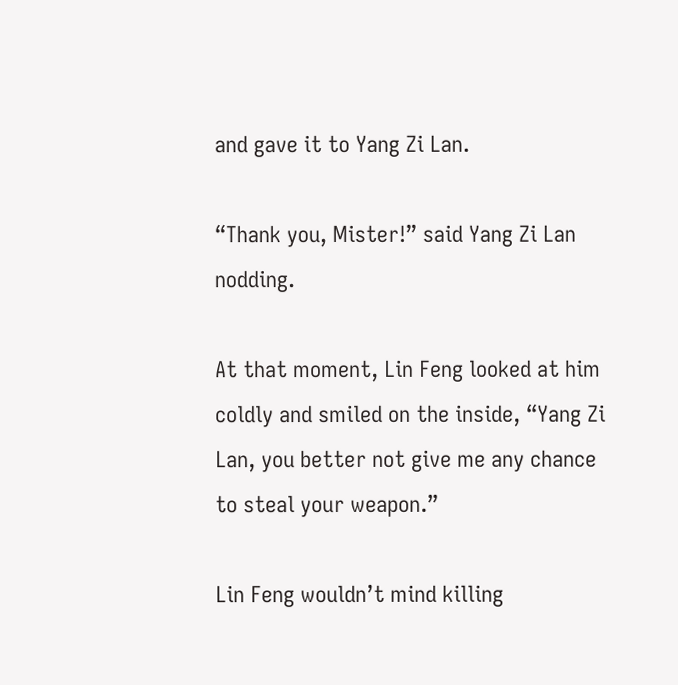and gave it to Yang Zi Lan.

“Thank you, Mister!” said Yang Zi Lan nodding.

At that moment, Lin Feng looked at him coldly and smiled on the inside, “Yang Zi Lan, you better not give me any chance to steal your weapon.”

Lin Feng wouldn’t mind killing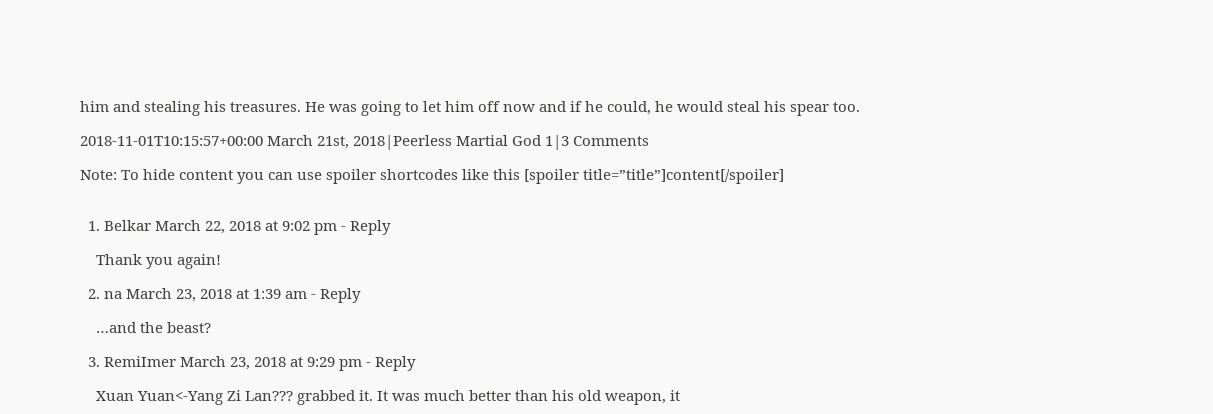him and stealing his treasures. He was going to let him off now and if he could, he would steal his spear too.

2018-11-01T10:15:57+00:00 March 21st, 2018|Peerless Martial God 1|3 Comments

Note: To hide content you can use spoiler shortcodes like this [spoiler title=”title”]content[/spoiler]


  1. Belkar March 22, 2018 at 9:02 pm - Reply

    Thank you again!

  2. na March 23, 2018 at 1:39 am - Reply

    …and the beast?

  3. RemiImer March 23, 2018 at 9:29 pm - Reply

    Xuan Yuan<-Yang Zi Lan??? grabbed it. It was much better than his old weapon, it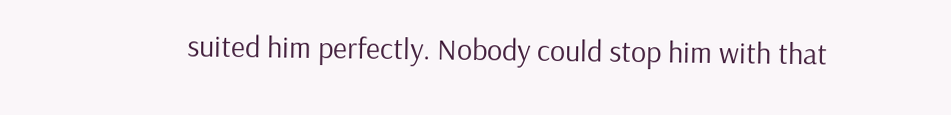suited him perfectly. Nobody could stop him with that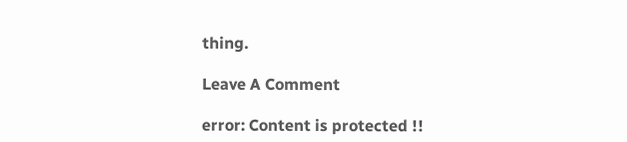thing.

Leave A Comment

error: Content is protected !!